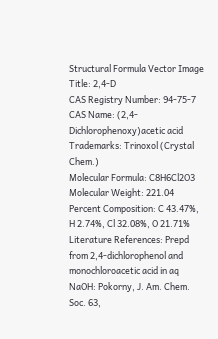Structural Formula Vector Image
Title: 2,4-D
CAS Registry Number: 94-75-7
CAS Name: (2,4-Dichlorophenoxy)acetic acid
Trademarks: Trinoxol (Crystal Chem.)
Molecular Formula: C8H6Cl2O3
Molecular Weight: 221.04
Percent Composition: C 43.47%, H 2.74%, Cl 32.08%, O 21.71%
Literature References: Prepd from 2,4-dichlorophenol and monochloroacetic acid in aq NaOH: Pokorny, J. Am. Chem. Soc. 63,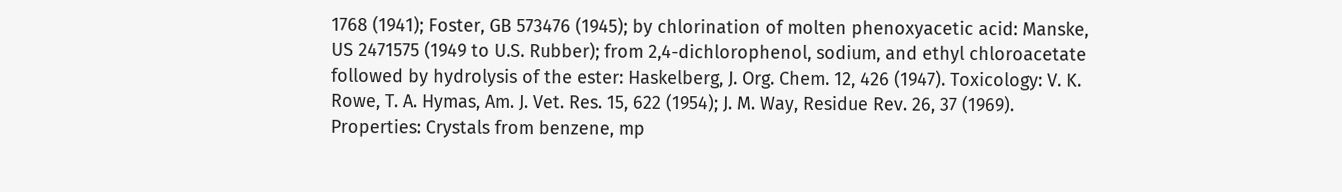1768 (1941); Foster, GB 573476 (1945); by chlorination of molten phenoxyacetic acid: Manske, US 2471575 (1949 to U.S. Rubber); from 2,4-dichlorophenol, sodium, and ethyl chloroacetate followed by hydrolysis of the ester: Haskelberg, J. Org. Chem. 12, 426 (1947). Toxicology: V. K. Rowe, T. A. Hymas, Am. J. Vet. Res. 15, 622 (1954); J. M. Way, Residue Rev. 26, 37 (1969).
Properties: Crystals from benzene, mp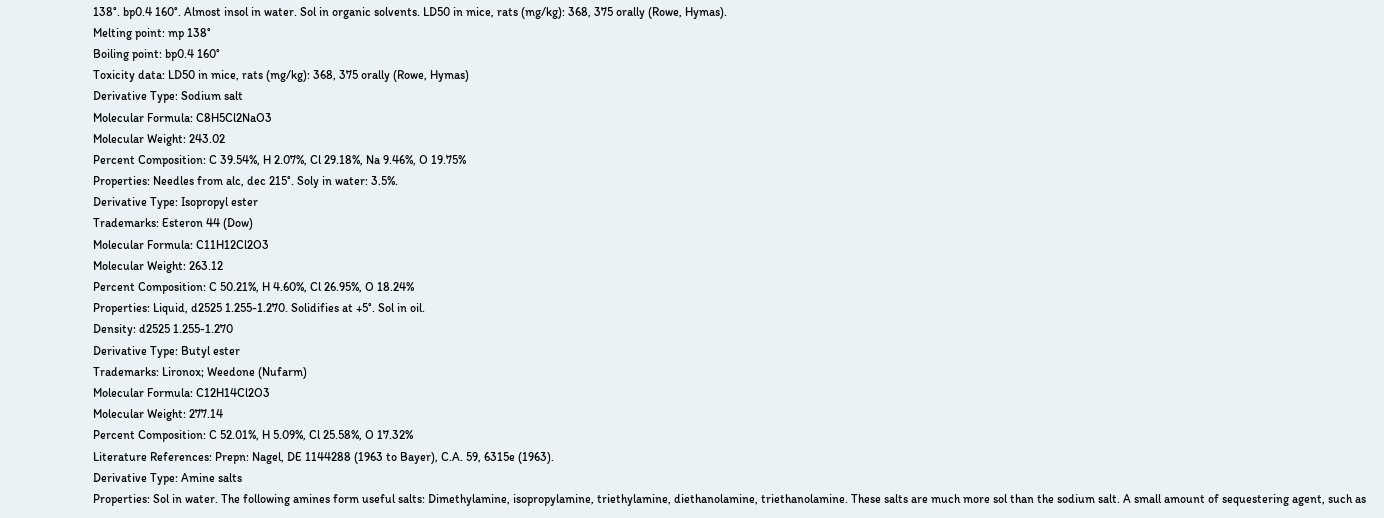138°. bp0.4 160°. Almost insol in water. Sol in organic solvents. LD50 in mice, rats (mg/kg): 368, 375 orally (Rowe, Hymas).
Melting point: mp 138°
Boiling point: bp0.4 160°
Toxicity data: LD50 in mice, rats (mg/kg): 368, 375 orally (Rowe, Hymas)
Derivative Type: Sodium salt
Molecular Formula: C8H5Cl2NaO3
Molecular Weight: 243.02
Percent Composition: C 39.54%, H 2.07%, Cl 29.18%, Na 9.46%, O 19.75%
Properties: Needles from alc, dec 215°. Soly in water: 3.5%.
Derivative Type: Isopropyl ester
Trademarks: Esteron 44 (Dow)
Molecular Formula: C11H12Cl2O3
Molecular Weight: 263.12
Percent Composition: C 50.21%, H 4.60%, Cl 26.95%, O 18.24%
Properties: Liquid, d2525 1.255-1.270. Solidifies at +5°. Sol in oil.
Density: d2525 1.255-1.270
Derivative Type: Butyl ester
Trademarks: Lironox; Weedone (Nufarm)
Molecular Formula: C12H14Cl2O3
Molecular Weight: 277.14
Percent Composition: C 52.01%, H 5.09%, Cl 25.58%, O 17.32%
Literature References: Prepn: Nagel, DE 1144288 (1963 to Bayer), C.A. 59, 6315e (1963).
Derivative Type: Amine salts
Properties: Sol in water. The following amines form useful salts: Dimethylamine, isopropylamine, triethylamine, diethanolamine, triethanolamine. These salts are much more sol than the sodium salt. A small amount of sequestering agent, such as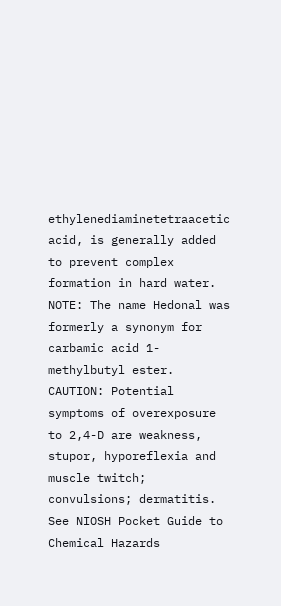ethylenediaminetetraacetic acid, is generally added to prevent complex formation in hard water.
NOTE: The name Hedonal was formerly a synonym for carbamic acid 1-methylbutyl ester.
CAUTION: Potential symptoms of overexposure to 2,4-D are weakness, stupor, hyporeflexia and muscle twitch; convulsions; dermatitis. See NIOSH Pocket Guide to Chemical Hazards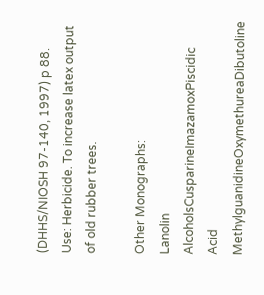(DHHS/NIOSH 97-140, 1997) p 88.
Use: Herbicide. To increase latex output of old rubber trees.

Other Monographs:
Lanolin AlcoholsCusparineImazamoxPiscidic Acid
MethylguanidineOxymethureaDibutoline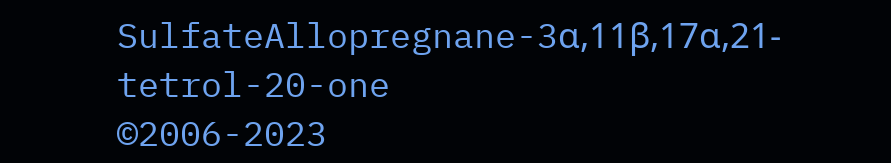SulfateAllopregnane-3α,11β,17α,21-tetrol-20-one
©2006-2023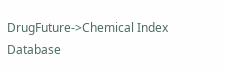DrugFuture->Chemical Index Database